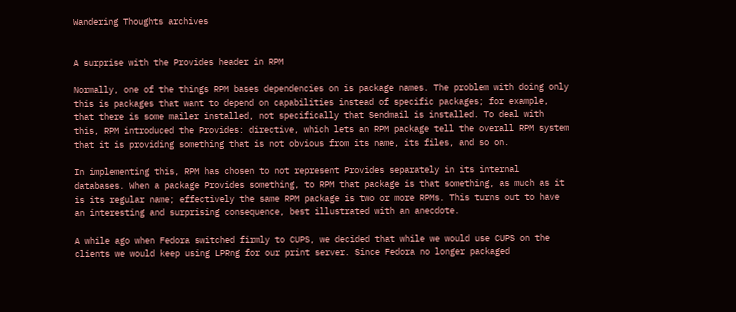Wandering Thoughts archives


A surprise with the Provides header in RPM

Normally, one of the things RPM bases dependencies on is package names. The problem with doing only this is packages that want to depend on capabilities instead of specific packages; for example, that there is some mailer installed, not specifically that Sendmail is installed. To deal with this, RPM introduced the Provides: directive, which lets an RPM package tell the overall RPM system that it is providing something that is not obvious from its name, its files, and so on.

In implementing this, RPM has chosen to not represent Provides separately in its internal databases. When a package Provides something, to RPM that package is that something, as much as it is its regular name; effectively the same RPM package is two or more RPMs. This turns out to have an interesting and surprising consequence, best illustrated with an anecdote.

A while ago when Fedora switched firmly to CUPS, we decided that while we would use CUPS on the clients we would keep using LPRng for our print server. Since Fedora no longer packaged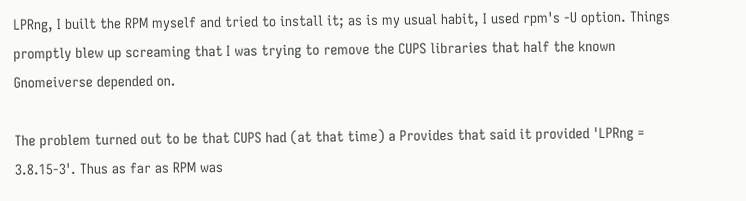LPRng, I built the RPM myself and tried to install it; as is my usual habit, I used rpm's -U option. Things promptly blew up screaming that I was trying to remove the CUPS libraries that half the known Gnomeiverse depended on.

The problem turned out to be that CUPS had (at that time) a Provides that said it provided 'LPRng = 3.8.15-3'. Thus as far as RPM was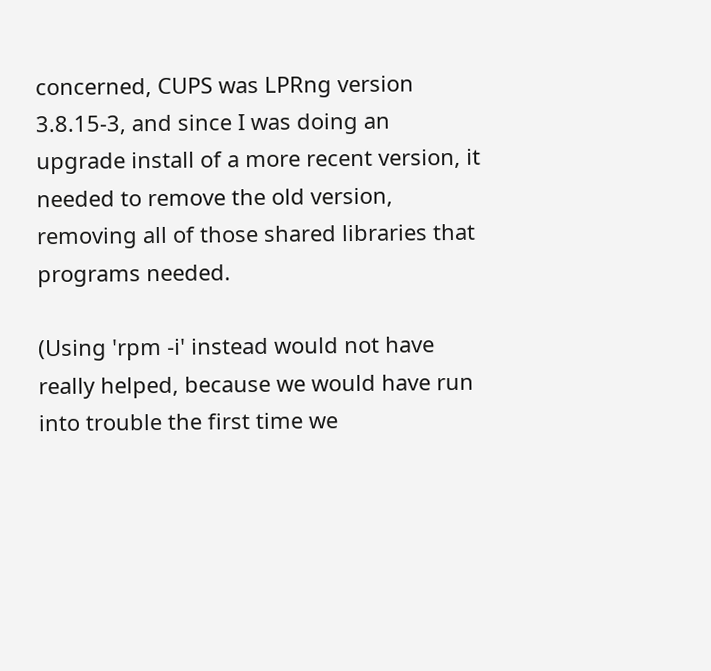concerned, CUPS was LPRng version 3.8.15-3, and since I was doing an upgrade install of a more recent version, it needed to remove the old version, removing all of those shared libraries that programs needed.

(Using 'rpm -i' instead would not have really helped, because we would have run into trouble the first time we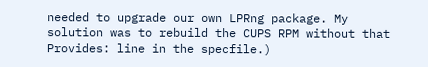needed to upgrade our own LPRng package. My solution was to rebuild the CUPS RPM without that Provides: line in the specfile.)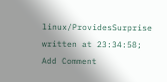linux/ProvidesSurprise written at 23:34:58; Add Comment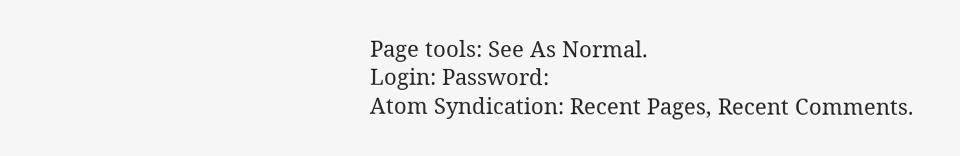Page tools: See As Normal.
Login: Password:
Atom Syndication: Recent Pages, Recent Comments.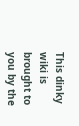This dinky wiki is brought to you by the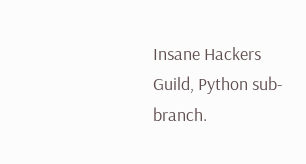Insane Hackers Guild, Python sub-branch.